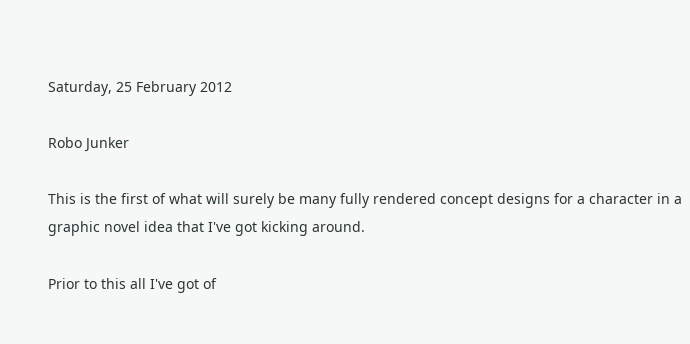Saturday, 25 February 2012

Robo Junker

This is the first of what will surely be many fully rendered concept designs for a character in a graphic novel idea that I've got kicking around.

Prior to this all I've got of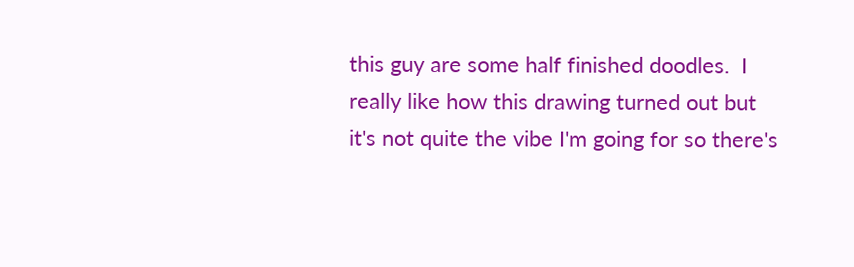this guy are some half finished doodles.  I really like how this drawing turned out but it's not quite the vibe I'm going for so there's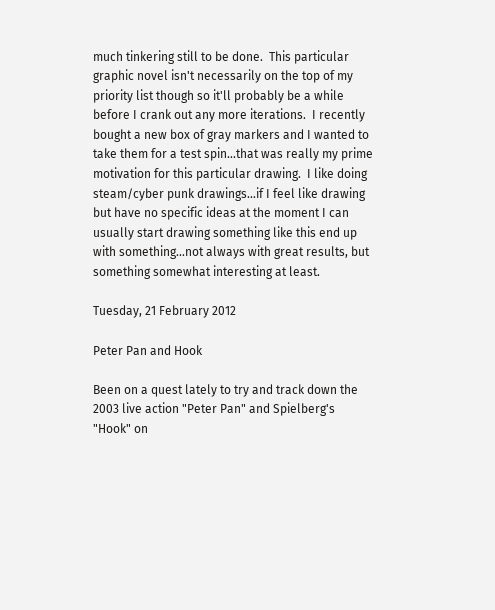much tinkering still to be done.  This particular graphic novel isn't necessarily on the top of my priority list though so it'll probably be a while before I crank out any more iterations.  I recently bought a new box of gray markers and I wanted to take them for a test spin...that was really my prime motivation for this particular drawing.  I like doing steam/cyber punk drawings...if I feel like drawing but have no specific ideas at the moment I can usually start drawing something like this end up with something...not always with great results, but something somewhat interesting at least.

Tuesday, 21 February 2012

Peter Pan and Hook

Been on a quest lately to try and track down the 2003 live action "Peter Pan" and Spielberg's "Hook" on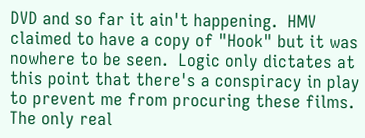DVD and so far it ain't happening.  HMV claimed to have a copy of "Hook" but it was nowhere to be seen.  Logic only dictates at this point that there's a conspiracy in play to prevent me from procuring these films.  The only real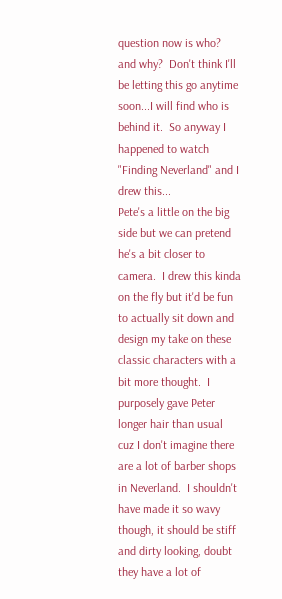question now is who? and why?  Don't think I'll be letting this go anytime soon...I will find who is behind it.  So anyway I happened to watch "Finding Neverland" and I drew this...
Pete's a little on the big side but we can pretend he's a bit closer to camera.  I drew this kinda on the fly but it'd be fun to actually sit down and design my take on these classic characters with a bit more thought.  I purposely gave Peter longer hair than usual cuz I don't imagine there are a lot of barber shops in Neverland.  I shouldn't have made it so wavy though, it should be stiff and dirty looking, doubt they have a lot of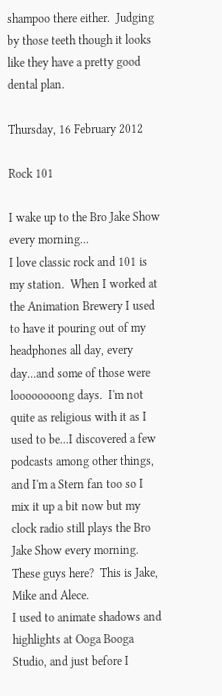shampoo there either.  Judging by those teeth though it looks like they have a pretty good dental plan.

Thursday, 16 February 2012

Rock 101

I wake up to the Bro Jake Show every morning...
I love classic rock and 101 is my station.  When I worked at the Animation Brewery I used to have it pouring out of my headphones all day, every day...and some of those were loooooooong days.  I'm not quite as religious with it as I used to be...I discovered a few podcasts among other things, and I'm a Stern fan too so I mix it up a bit now but my clock radio still plays the Bro Jake Show every morning.  These guys here?  This is Jake, Mike and Alece.
I used to animate shadows and highlights at Ooga Booga Studio, and just before I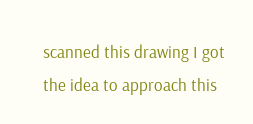scanned this drawing I got the idea to approach this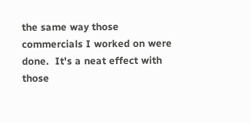the same way those commercials I worked on were done.  It's a neat effect with those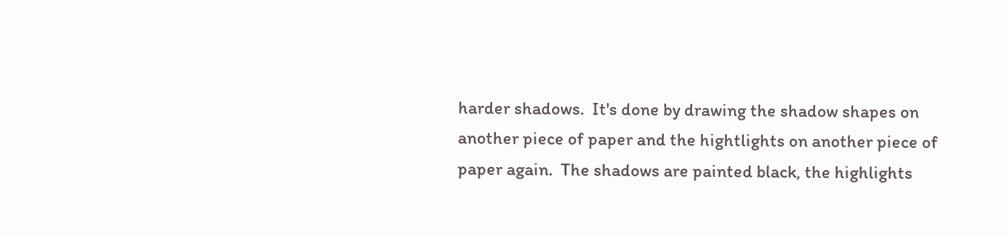harder shadows.  It's done by drawing the shadow shapes on another piece of paper and the hightlights on another piece of paper again.  The shadows are painted black, the highlights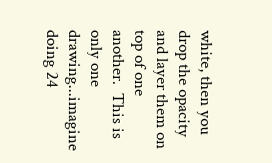white, then you drop the opacity and layer them on top of one another.  This is only one drawing...imagine doing 24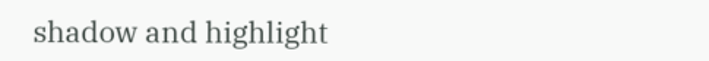shadow and highlight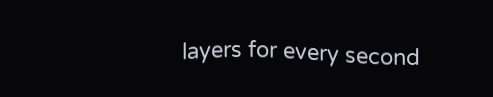layers for every second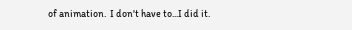of animation.  I don't have to...I did it.